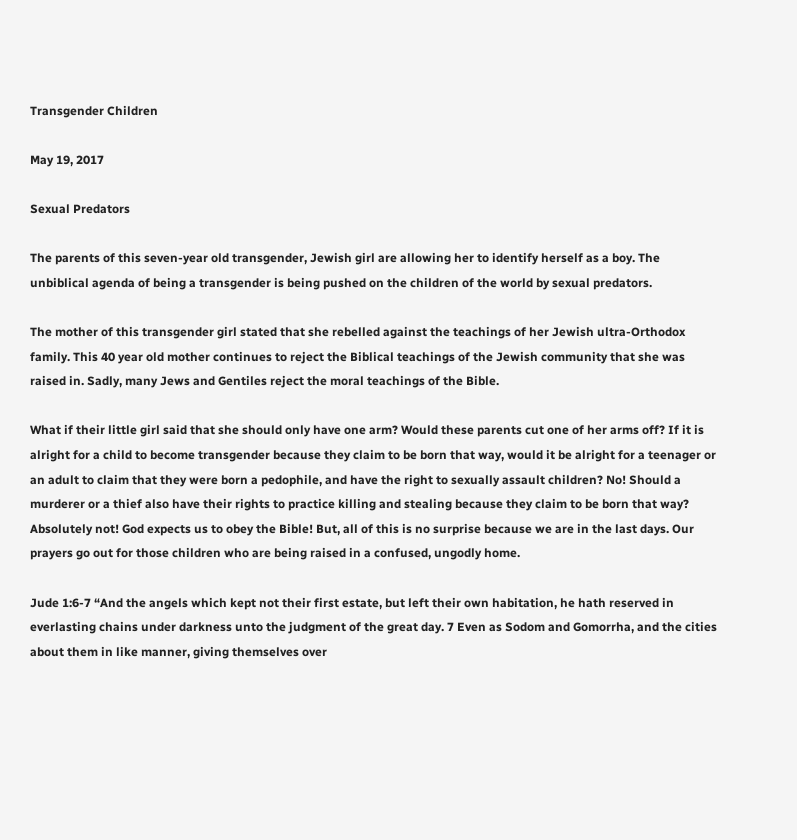Transgender Children

May 19, 2017

Sexual Predators

The parents of this seven-year old transgender, Jewish girl are allowing her to identify herself as a boy. The unbiblical agenda of being a transgender is being pushed on the children of the world by sexual predators.

The mother of this transgender girl stated that she rebelled against the teachings of her Jewish ultra-Orthodox family. This 40 year old mother continues to reject the Biblical teachings of the Jewish community that she was raised in. Sadly, many Jews and Gentiles reject the moral teachings of the Bible.

What if their little girl said that she should only have one arm? Would these parents cut one of her arms off? If it is alright for a child to become transgender because they claim to be born that way, would it be alright for a teenager or an adult to claim that they were born a pedophile, and have the right to sexually assault children? No! Should a murderer or a thief also have their rights to practice killing and stealing because they claim to be born that way? Absolutely not! God expects us to obey the Bible! But, all of this is no surprise because we are in the last days. Our prayers go out for those children who are being raised in a confused, ungodly home.

Jude 1:6-7 “And the angels which kept not their first estate, but left their own habitation, he hath reserved in everlasting chains under darkness unto the judgment of the great day. 7 Even as Sodom and Gomorrha, and the cities about them in like manner, giving themselves over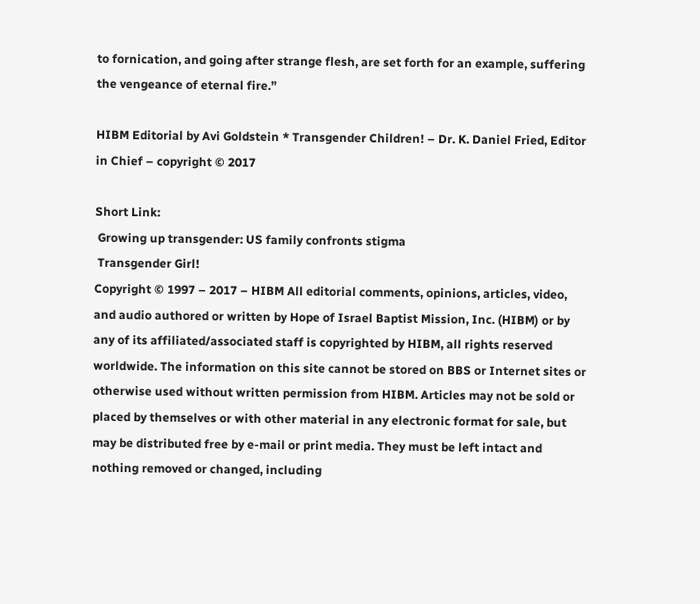to fornication, and going after strange flesh, are set forth for an example, suffering the vengeance of eternal fire.”

HIBM Editorial by Avi Goldstein * Transgender Children! – Dr. K. Daniel Fried, Editor in Chief – copyright © 2017

Short Link:
 Growing up transgender: US family confronts stigma
 Transgender Girl!
Copyright © 1997 – 2017 – HIBM All editorial comments, opinions, articles, video, and audio authored or written by Hope of Israel Baptist Mission, Inc. (HIBM) or by any of its affiliated/associated staff is copyrighted by HIBM, all rights reserved worldwide. The information on this site cannot be stored on BBS or Internet sites or otherwise used without written permission from HIBM. Articles may not be sold or placed by themselves or with other material in any electronic format for sale, but may be distributed free by e-mail or print media. They must be left intact and nothing removed or changed, including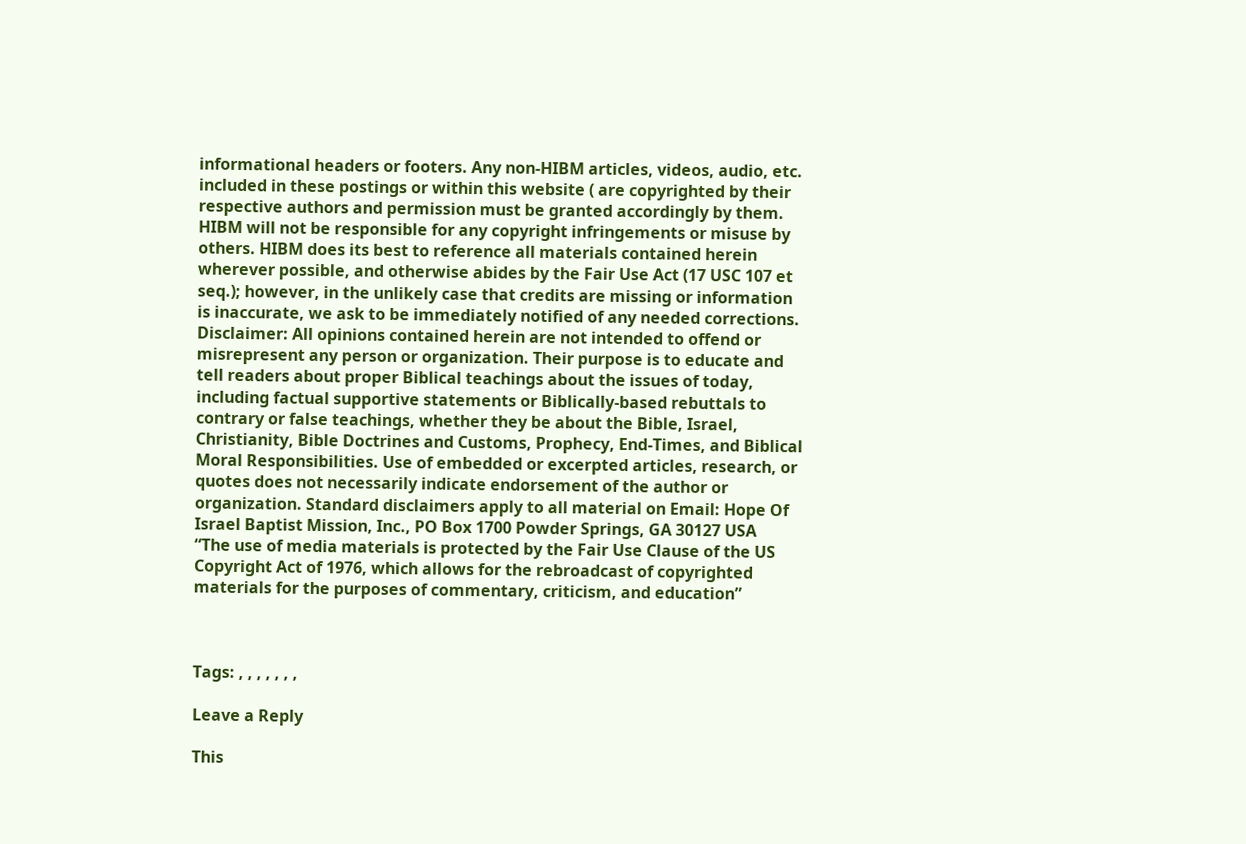informational headers or footers. Any non-HIBM articles, videos, audio, etc. included in these postings or within this website ( are copyrighted by their respective authors and permission must be granted accordingly by them. HIBM will not be responsible for any copyright infringements or misuse by others. HIBM does its best to reference all materials contained herein wherever possible, and otherwise abides by the Fair Use Act (17 USC 107 et seq.); however, in the unlikely case that credits are missing or information is inaccurate, we ask to be immediately notified of any needed corrections. Disclaimer: All opinions contained herein are not intended to offend or misrepresent any person or organization. Their purpose is to educate and tell readers about proper Biblical teachings about the issues of today, including factual supportive statements or Biblically-based rebuttals to contrary or false teachings, whether they be about the Bible, Israel, Christianity, Bible Doctrines and Customs, Prophecy, End-Times, and Biblical Moral Responsibilities. Use of embedded or excerpted articles, research, or quotes does not necessarily indicate endorsement of the author or organization. Standard disclaimers apply to all material on Email: Hope Of Israel Baptist Mission, Inc., PO Box 1700 Powder Springs, GA 30127 USA
“The use of media materials is protected by the Fair Use Clause of the US Copyright Act of 1976, which allows for the rebroadcast of copyrighted materials for the purposes of commentary, criticism, and education”



Tags: , , , , , , ,

Leave a Reply

This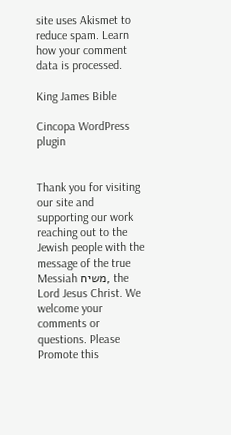site uses Akismet to reduce spam. Learn how your comment data is processed.

King James Bible

Cincopa WordPress plugin


Thank you for visiting our site and supporting our work reaching out to the Jewish people with the message of the true Messiah משיח, the Lord Jesus Christ. We welcome your comments or questions. Please Promote this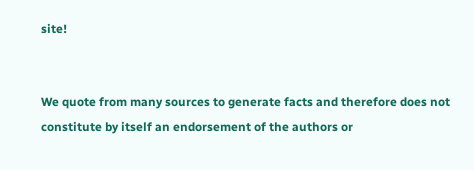site!


We quote from many sources to generate facts and therefore does not constitute by itself an endorsement of the authors or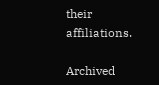their affiliations.

Archived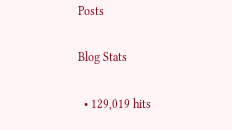Posts

Blog Stats

  • 129,019 hits